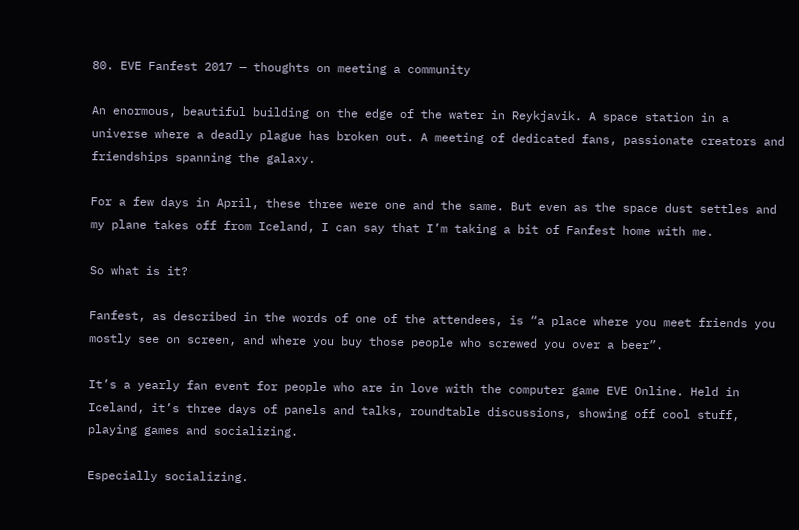80. EVE Fanfest 2017 — thoughts on meeting a community

An enormous, beautiful building on the edge of the water in Reykjavik. A space station in a universe where a deadly plague has broken out. A meeting of dedicated fans, passionate creators and friendships spanning the galaxy.

For a few days in April, these three were one and the same. But even as the space dust settles and my plane takes off from Iceland, I can say that I’m taking a bit of Fanfest home with me.

So what is it?

Fanfest, as described in the words of one of the attendees, is “a place where you meet friends you mostly see on screen, and where you buy those people who screwed you over a beer”.

It’s a yearly fan event for people who are in love with the computer game EVE Online. Held in Iceland, it’s three days of panels and talks, roundtable discussions, showing off cool stuff, playing games and socializing.

Especially socializing.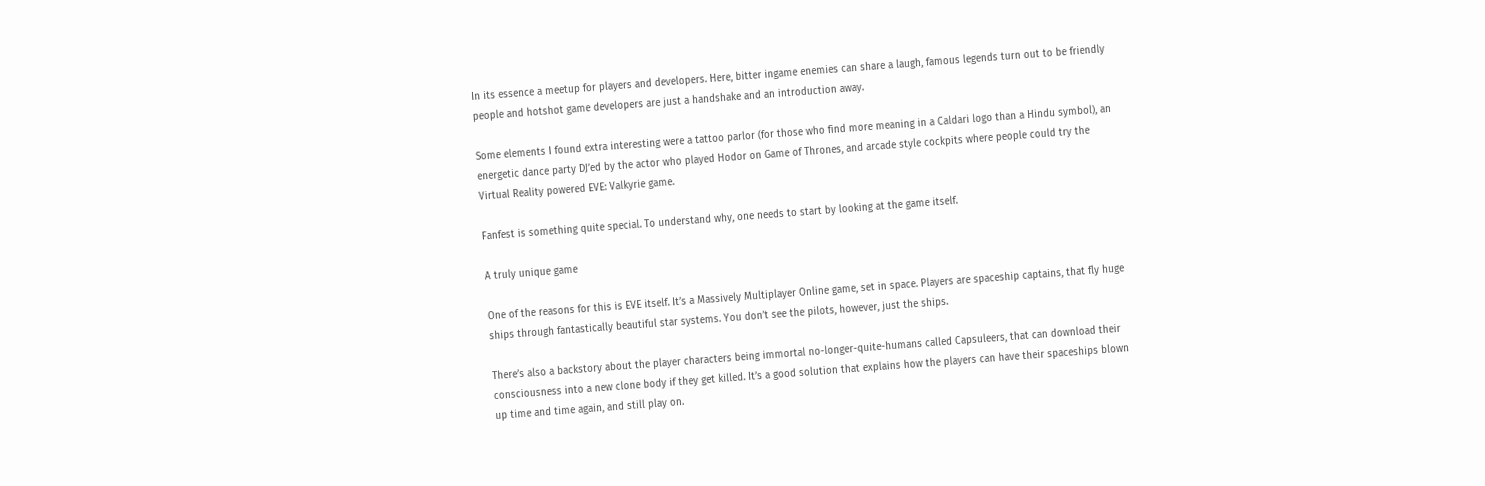In its essence a meetup for players and developers. Here, bitter ingame enemies can share a laugh, famous legends turn out to be friendly people and hotshot game developers are just a handshake and an introduction away.

Some elements I found extra interesting were a tattoo parlor (for those who find more meaning in a Caldari logo than a Hindu symbol), an energetic dance party DJ’ed by the actor who played Hodor on Game of Thrones, and arcade style cockpits where people could try the Virtual Reality powered EVE: Valkyrie game.

Fanfest is something quite special. To understand why, one needs to start by looking at the game itself.

A truly unique game

One of the reasons for this is EVE itself. It’s a Massively Multiplayer Online game, set in space. Players are spaceship captains, that fly huge ships through fantastically beautiful star systems. You don’t see the pilots, however, just the ships.

There’s also a backstory about the player characters being immortal no-longer-quite-humans called Capsuleers, that can download their consciousness into a new clone body if they get killed. It’s a good solution that explains how the players can have their spaceships blown up time and time again, and still play on.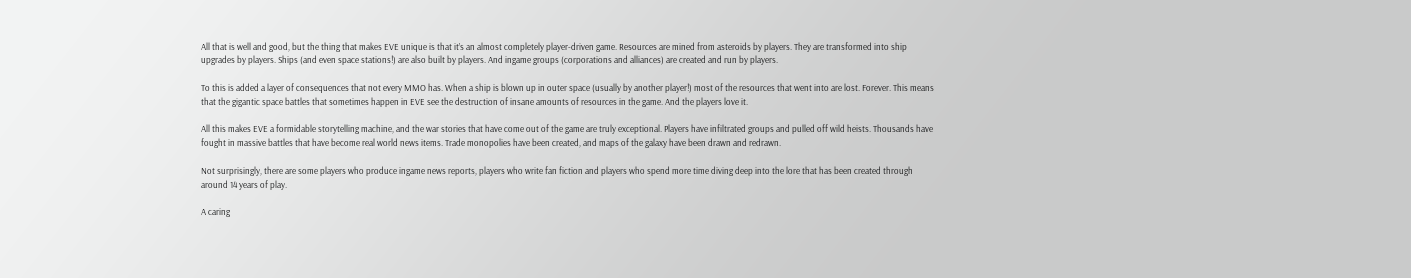All that is well and good, but the thing that makes EVE unique is that it’s an almost completely player-driven game. Resources are mined from asteroids by players. They are transformed into ship upgrades by players. Ships (and even space stations!) are also built by players. And ingame groups (corporations and alliances) are created and run by players.

To this is added a layer of consequences that not every MMO has. When a ship is blown up in outer space (usually by another player!) most of the resources that went into are lost. Forever. This means that the gigantic space battles that sometimes happen in EVE see the destruction of insane amounts of resources in the game. And the players love it.

All this makes EVE a formidable storytelling machine, and the war stories that have come out of the game are truly exceptional. Players have infiltrated groups and pulled off wild heists. Thousands have fought in massive battles that have become real world news items. Trade monopolies have been created, and maps of the galaxy have been drawn and redrawn.

Not surprisingly, there are some players who produce ingame news reports, players who write fan fiction and players who spend more time diving deep into the lore that has been created through around 14 years of play.

A caring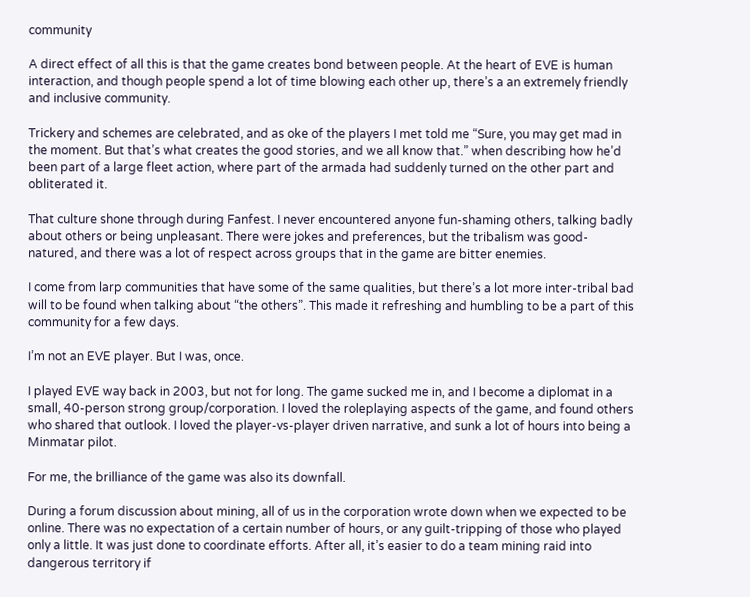community

A direct effect of all this is that the game creates bond between people. At the heart of EVE is human interaction, and though people spend a lot of time blowing each other up, there’s a an extremely friendly and inclusive community.

Trickery and schemes are celebrated, and as oke of the players I met told me “Sure, you may get mad in the moment. But that’s what creates the good stories, and we all know that.” when describing how he’d been part of a large fleet action, where part of the armada had suddenly turned on the other part and obliterated it.

That culture shone through during Fanfest. I never encountered anyone fun-shaming others, talking badly about others or being unpleasant. There were jokes and preferences, but the tribalism was good-natured, and there was a lot of respect across groups that in the game are bitter enemies.

I come from larp communities that have some of the same qualities, but there’s a lot more inter-tribal bad will to be found when talking about “the others”. This made it refreshing and humbling to be a part of this community for a few days.

I’m not an EVE player. But I was, once.

I played EVE way back in 2003, but not for long. The game sucked me in, and I become a diplomat in a small, 40-person strong group/corporation. I loved the roleplaying aspects of the game, and found others who shared that outlook. I loved the player-vs-player driven narrative, and sunk a lot of hours into being a Minmatar pilot.

For me, the brilliance of the game was also its downfall.

During a forum discussion about mining, all of us in the corporation wrote down when we expected to be online. There was no expectation of a certain number of hours, or any guilt-tripping of those who played only a little. It was just done to coordinate efforts. After all, it’s easier to do a team mining raid into dangerous territory if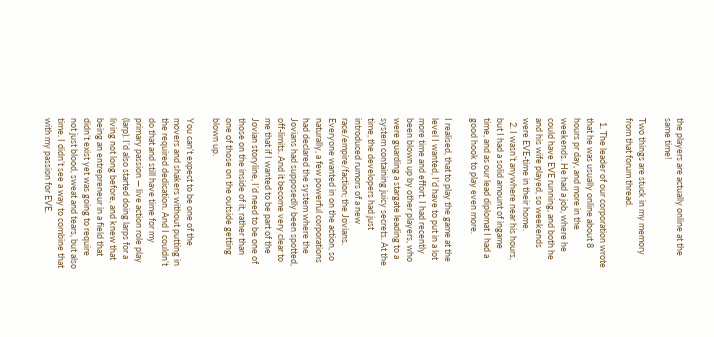the players are actually online at the same time!

Two things are stuck in my memory from that forum thread.

  1. The leader of our corporation wrote that he was usually online about 8 hours pr day, and more in the weekends. He had a job, where he could have EVE running, and both he and his wife played, so weekends were EVE-time in their home.
  2. I wasn’t anywhere near his hours, but I had a solid amount of ingame time, and as our lead diplomat I had a good hook to play even more.

I realised, that to play the game at the level I wanted, I’d have to put in a lot more time and effort. I had recently been blown up by other players, who were guarding a stargate leading to a system containing juicy secrets. At the time, the developers had just introduced rumors of a new race/empire/faction; the Jovians. Everyone wanted in on the action, so naturally, a few powerful corporations had declared the system where the Jovians had supposedly been spotted, off-limits. And it become very clear to me that if I wanted to be part of the Jovian storyline, I’d need to be one of those on the inside of it, rather than one of those on the outside getting blown up.

You can’t expect to be one of the movers and shakers without putting in the required dedication. And I couldn’t do that and still have time for my primary passion — live action role play (larp). I’d also started doing larps for a living not long before, and knew that being an entrepreneur in a field that didn’t exist yet was going to require not just blood, sweat and tears, but also time. I didn’t see a way to combine that with my passion for EVE.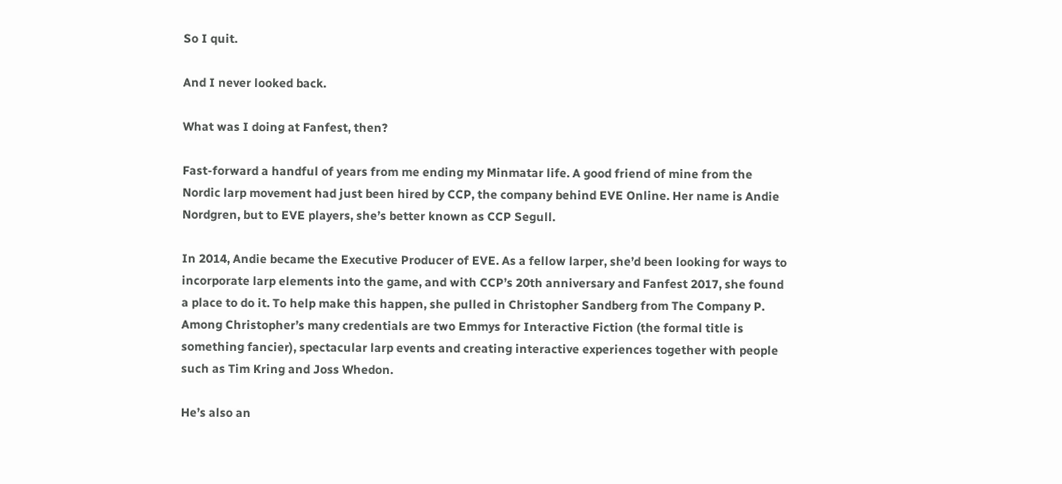So I quit.

And I never looked back.

What was I doing at Fanfest, then?

Fast-forward a handful of years from me ending my Minmatar life. A good friend of mine from the Nordic larp movement had just been hired by CCP, the company behind EVE Online. Her name is Andie Nordgren, but to EVE players, she’s better known as CCP Segull.

In 2014, Andie became the Executive Producer of EVE. As a fellow larper, she’d been looking for ways to incorporate larp elements into the game, and with CCP’s 20th anniversary and Fanfest 2017, she found a place to do it. To help make this happen, she pulled in Christopher Sandberg from The Company P. Among Christopher’s many credentials are two Emmys for Interactive Fiction (the formal title is something fancier), spectacular larp events and creating interactive experiences together with people such as Tim Kring and Joss Whedon.

He’s also an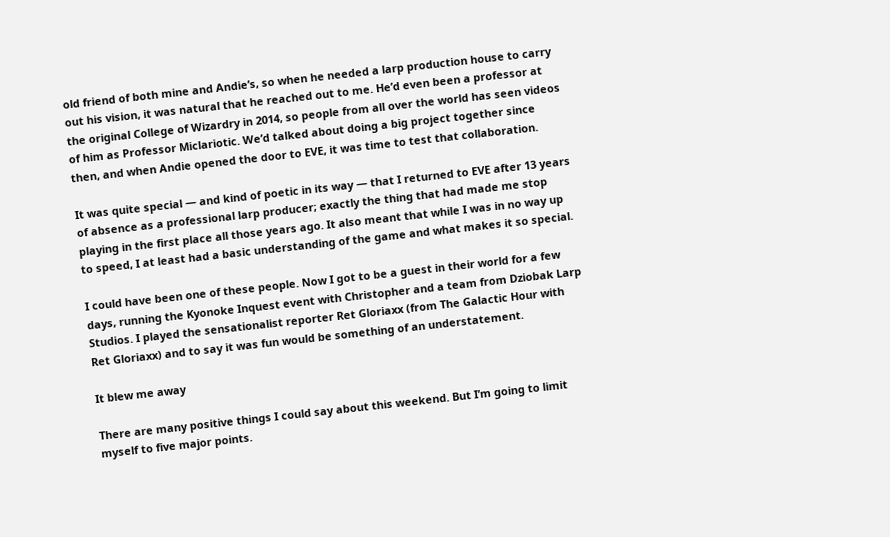old friend of both mine and Andie’s, so when he needed a larp production house to carry out his vision, it was natural that he reached out to me. He’d even been a professor at the original College of Wizardry in 2014, so people from all over the world has seen videos of him as Professor Miclariotic. We’d talked about doing a big project together since then, and when Andie opened the door to EVE, it was time to test that collaboration.

It was quite special — and kind of poetic in its way — that I returned to EVE after 13 years of absence as a professional larp producer; exactly the thing that had made me stop playing in the first place all those years ago. It also meant that while I was in no way up to speed, I at least had a basic understanding of the game and what makes it so special.

I could have been one of these people. Now I got to be a guest in their world for a few days, running the Kyonoke Inquest event with Christopher and a team from Dziobak Larp Studios. I played the sensationalist reporter Ret Gloriaxx (from The Galactic Hour with Ret Gloriaxx) and to say it was fun would be something of an understatement.

It blew me away

There are many positive things I could say about this weekend. But I’m going to limit myself to five major points.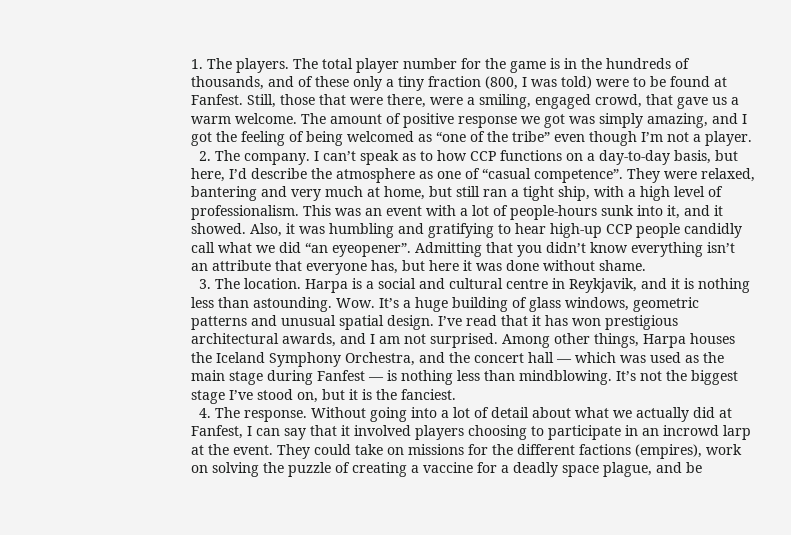1. The players. The total player number for the game is in the hundreds of thousands, and of these only a tiny fraction (800, I was told) were to be found at Fanfest. Still, those that were there, were a smiling, engaged crowd, that gave us a warm welcome. The amount of positive response we got was simply amazing, and I got the feeling of being welcomed as “one of the tribe” even though I’m not a player.
  2. The company. I can’t speak as to how CCP functions on a day-to-day basis, but here, I’d describe the atmosphere as one of “casual competence”. They were relaxed, bantering and very much at home, but still ran a tight ship, with a high level of professionalism. This was an event with a lot of people-hours sunk into it, and it showed. Also, it was humbling and gratifying to hear high-up CCP people candidly call what we did “an eyeopener”. Admitting that you didn’t know everything isn’t an attribute that everyone has, but here it was done without shame.
  3. The location. Harpa is a social and cultural centre in Reykjavik, and it is nothing less than astounding. Wow. It’s a huge building of glass windows, geometric patterns and unusual spatial design. I’ve read that it has won prestigious architectural awards, and I am not surprised. Among other things, Harpa houses the Iceland Symphony Orchestra, and the concert hall — which was used as the main stage during Fanfest — is nothing less than mindblowing. It’s not the biggest stage I’ve stood on, but it is the fanciest.
  4. The response. Without going into a lot of detail about what we actually did at Fanfest, I can say that it involved players choosing to participate in an incrowd larp at the event. They could take on missions for the different factions (empires), work on solving the puzzle of creating a vaccine for a deadly space plague, and be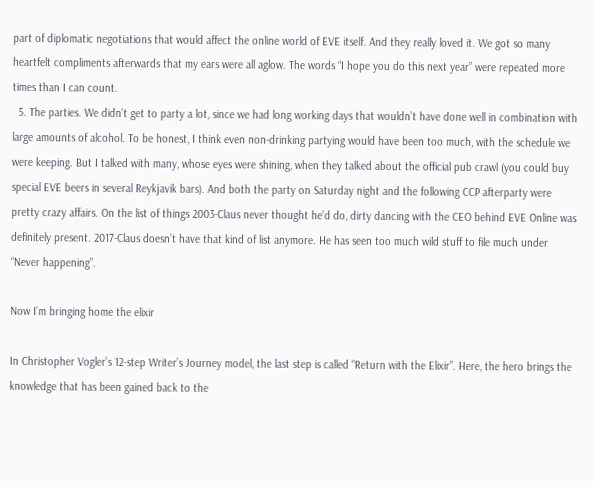part of diplomatic negotiations that would affect the online world of EVE itself. And they really loved it. We got so many heartfelt compliments afterwards that my ears were all aglow. The words “I hope you do this next year” were repeated more times than I can count.
  5. The parties. We didn’t get to party a lot, since we had long working days that wouldn’t have done well in combination with large amounts of alcohol. To be honest, I think even non-drinking partying would have been too much, with the schedule we were keeping. But I talked with many, whose eyes were shining, when they talked about the official pub crawl (you could buy special EVE beers in several Reykjavik bars). And both the party on Saturday night and the following CCP afterparty were pretty crazy affairs. On the list of things 2003-Claus never thought he’d do, dirty dancing with the CEO behind EVE Online was definitely present. 2017-Claus doesn’t have that kind of list anymore. He has seen too much wild stuff to file much under “Never happening”.

Now I’m bringing home the elixir

In Christopher Vogler’s 12-step Writer’s Journey model, the last step is called “Return with the Elixir”. Here, the hero brings the knowledge that has been gained back to the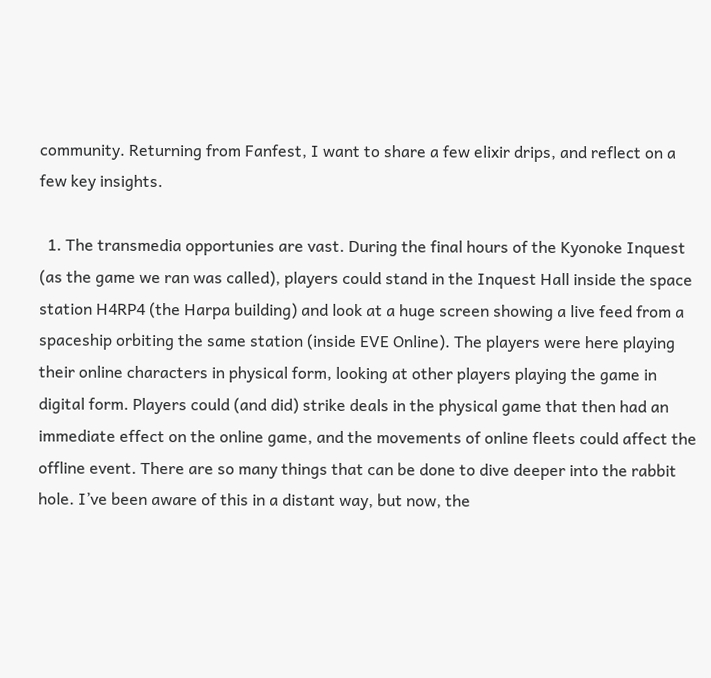community. Returning from Fanfest, I want to share a few elixir drips, and reflect on a few key insights.

  1. The transmedia opportunies are vast. During the final hours of the Kyonoke Inquest (as the game we ran was called), players could stand in the Inquest Hall inside the space station H4RP4 (the Harpa building) and look at a huge screen showing a live feed from a spaceship orbiting the same station (inside EVE Online). The players were here playing their online characters in physical form, looking at other players playing the game in digital form. Players could (and did) strike deals in the physical game that then had an immediate effect on the online game, and the movements of online fleets could affect the offline event. There are so many things that can be done to dive deeper into the rabbit hole. I’ve been aware of this in a distant way, but now, the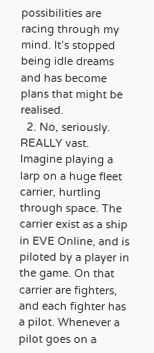possibilities are racing through my mind. It’s stopped being idle dreams and has become plans that might be realised.
  2. No, seriously. REALLY vast. Imagine playing a larp on a huge fleet carrier, hurtling through space. The carrier exist as a ship in EVE Online, and is piloted by a player in the game. On that carrier are fighters, and each fighter has a pilot. Whenever a pilot goes on a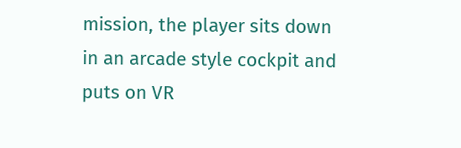mission, the player sits down in an arcade style cockpit and puts on VR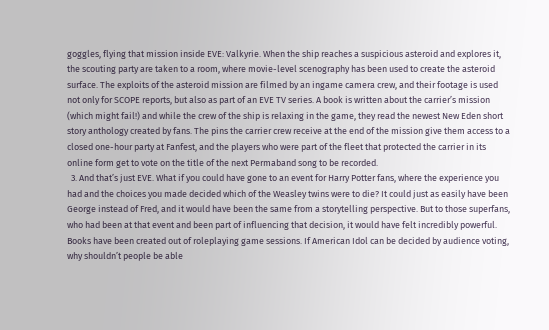goggles, flying that mission inside EVE: Valkyrie. When the ship reaches a suspicious asteroid and explores it, the scouting party are taken to a room, where movie-level scenography has been used to create the asteroid surface. The exploits of the asteroid mission are filmed by an ingame camera crew, and their footage is used not only for SCOPE reports, but also as part of an EVE TV series. A book is written about the carrier’s mission (which might fail!) and while the crew of the ship is relaxing in the game, they read the newest New Eden short story anthology created by fans. The pins the carrier crew receive at the end of the mission give them access to a closed one-hour party at Fanfest, and the players who were part of the fleet that protected the carrier in its online form get to vote on the title of the next Permaband song to be recorded.
  3. And that’s just EVE. What if you could have gone to an event for Harry Potter fans, where the experience you had and the choices you made decided which of the Weasley twins were to die? It could just as easily have been George instead of Fred, and it would have been the same from a storytelling perspective. But to those superfans, who had been at that event and been part of influencing that decision, it would have felt incredibly powerful. Books have been created out of roleplaying game sessions. If American Idol can be decided by audience voting, why shouldn’t people be able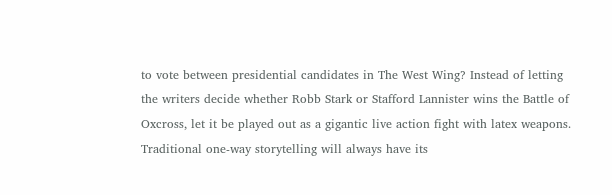to vote between presidential candidates in The West Wing? Instead of letting the writers decide whether Robb Stark or Stafford Lannister wins the Battle of Oxcross, let it be played out as a gigantic live action fight with latex weapons. Traditional one-way storytelling will always have its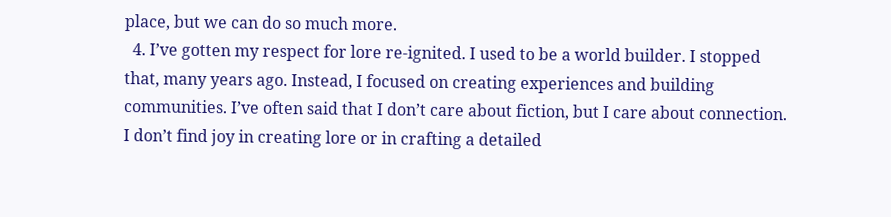place, but we can do so much more.
  4. I’ve gotten my respect for lore re-ignited. I used to be a world builder. I stopped that, many years ago. Instead, I focused on creating experiences and building communities. I’ve often said that I don’t care about fiction, but I care about connection. I don’t find joy in creating lore or in crafting a detailed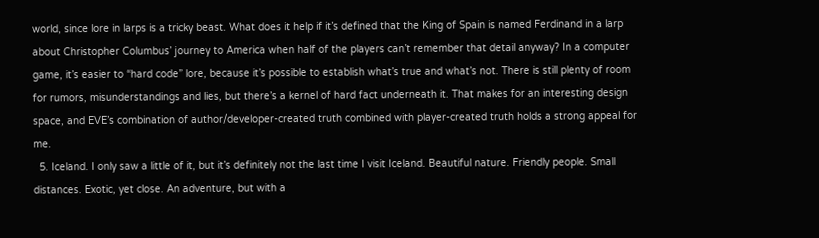world, since lore in larps is a tricky beast. What does it help if it’s defined that the King of Spain is named Ferdinand in a larp about Christopher Columbus’ journey to America when half of the players can’t remember that detail anyway? In a computer game, it’s easier to “hard code” lore, because it’s possible to establish what’s true and what’s not. There is still plenty of room for rumors, misunderstandings and lies, but there’s a kernel of hard fact underneath it. That makes for an interesting design space, and EVE’s combination of author/developer-created truth combined with player-created truth holds a strong appeal for me.
  5. Iceland. I only saw a little of it, but it’s definitely not the last time I visit Iceland. Beautiful nature. Friendly people. Small distances. Exotic, yet close. An adventure, but with a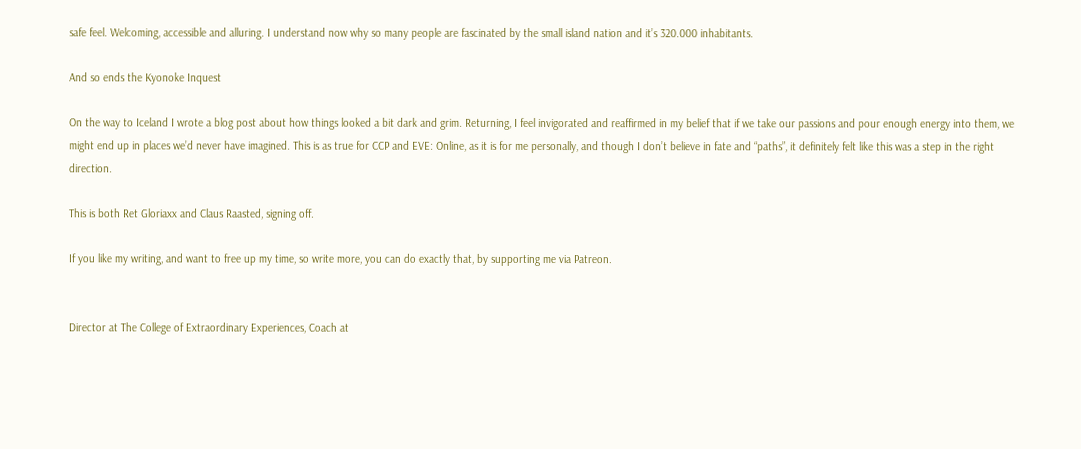safe feel. Welcoming, accessible and alluring. I understand now why so many people are fascinated by the small island nation and it’s 320.000 inhabitants.

And so ends the Kyonoke Inquest

On the way to Iceland I wrote a blog post about how things looked a bit dark and grim. Returning, I feel invigorated and reaffirmed in my belief that if we take our passions and pour enough energy into them, we might end up in places we’d never have imagined. This is as true for CCP and EVE: Online, as it is for me personally, and though I don’t believe in fate and “paths”, it definitely felt like this was a step in the right direction.

This is both Ret Gloriaxx and Claus Raasted, signing off.

If you like my writing, and want to free up my time, so write more, you can do exactly that, by supporting me via Patreon.


Director at The College of Extraordinary Experiences, Coach at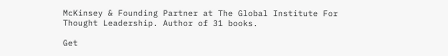McKinsey & Founding Partner at The Global Institute For Thought Leadership. Author of 31 books.

Get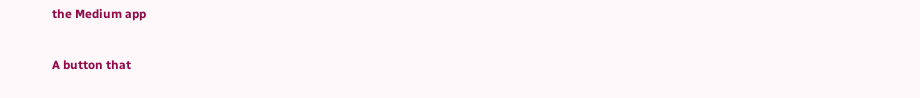the Medium app

A button that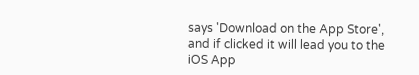says 'Download on the App Store', and if clicked it will lead you to the iOS App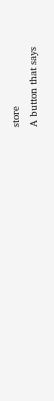store
A button that says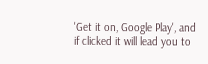'Get it on, Google Play', and if clicked it will lead you to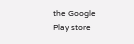the Google Play store